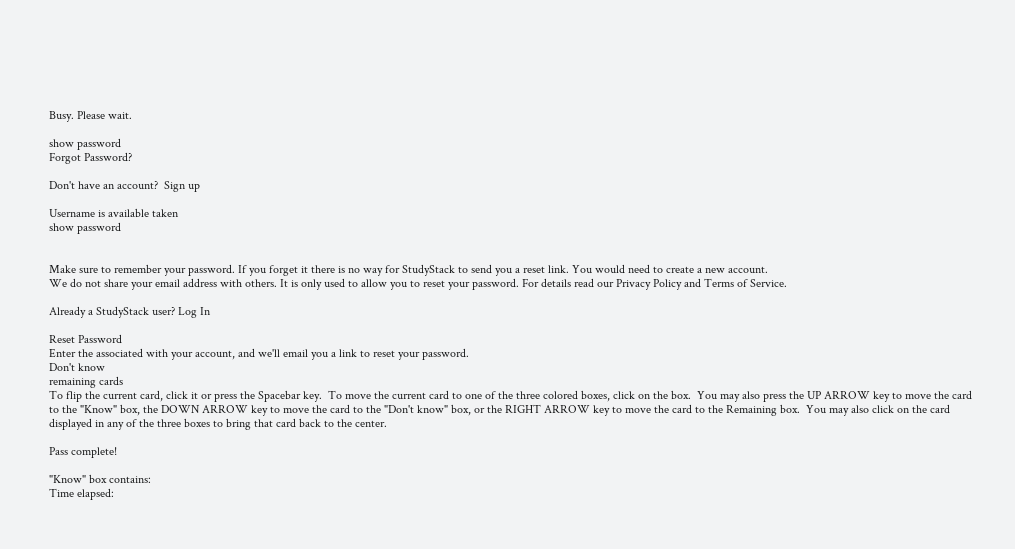Busy. Please wait.

show password
Forgot Password?

Don't have an account?  Sign up

Username is available taken
show password


Make sure to remember your password. If you forget it there is no way for StudyStack to send you a reset link. You would need to create a new account.
We do not share your email address with others. It is only used to allow you to reset your password. For details read our Privacy Policy and Terms of Service.

Already a StudyStack user? Log In

Reset Password
Enter the associated with your account, and we'll email you a link to reset your password.
Don't know
remaining cards
To flip the current card, click it or press the Spacebar key.  To move the current card to one of the three colored boxes, click on the box.  You may also press the UP ARROW key to move the card to the "Know" box, the DOWN ARROW key to move the card to the "Don't know" box, or the RIGHT ARROW key to move the card to the Remaining box.  You may also click on the card displayed in any of the three boxes to bring that card back to the center.

Pass complete!

"Know" box contains:
Time elapsed: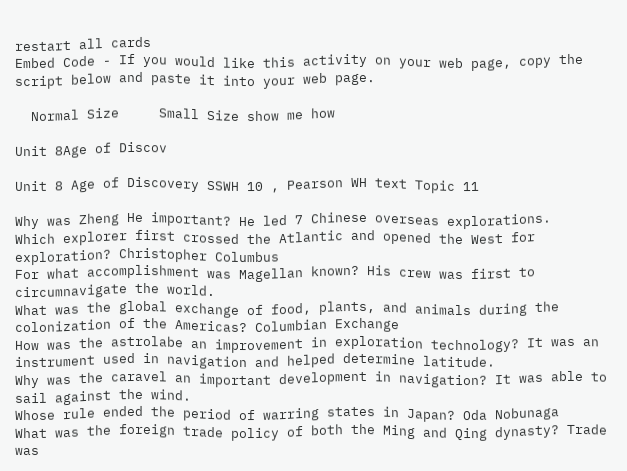restart all cards
Embed Code - If you would like this activity on your web page, copy the script below and paste it into your web page.

  Normal Size     Small Size show me how

Unit 8Age of Discov

Unit 8 Age of Discovery SSWH 10 , Pearson WH text Topic 11

Why was Zheng He important? He led 7 Chinese overseas explorations.
Which explorer first crossed the Atlantic and opened the West for exploration? Christopher Columbus
For what accomplishment was Magellan known? His crew was first to circumnavigate the world.
What was the global exchange of food, plants, and animals during the colonization of the Americas? Columbian Exchange
How was the astrolabe an improvement in exploration technology? It was an instrument used in navigation and helped determine latitude.
Why was the caravel an important development in navigation? It was able to sail against the wind.
Whose rule ended the period of warring states in Japan? Oda Nobunaga
What was the foreign trade policy of both the Ming and Qing dynasty? Trade was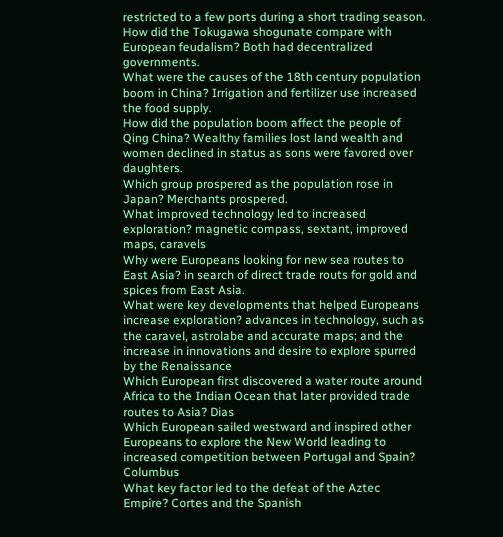restricted to a few ports during a short trading season.
How did the Tokugawa shogunate compare with European feudalism? Both had decentralized governments.
What were the causes of the 18th century population boom in China? Irrigation and fertilizer use increased the food supply.
How did the population boom affect the people of Qing China? Wealthy families lost land wealth and women declined in status as sons were favored over daughters.
Which group prospered as the population rose in Japan? Merchants prospered.
What improved technology led to increased exploration? magnetic compass, sextant, improved maps, caravels
Why were Europeans looking for new sea routes to East Asia? in search of direct trade routs for gold and spices from East Asia.
What were key developments that helped Europeans increase exploration? advances in technology, such as the caravel, astrolabe and accurate maps; and the increase in innovations and desire to explore spurred by the Renaissance
Which European first discovered a water route around Africa to the Indian Ocean that later provided trade routes to Asia? Dias
Which European sailed westward and inspired other Europeans to explore the New World leading to increased competition between Portugal and Spain? Columbus
What key factor led to the defeat of the Aztec Empire? Cortes and the Spanish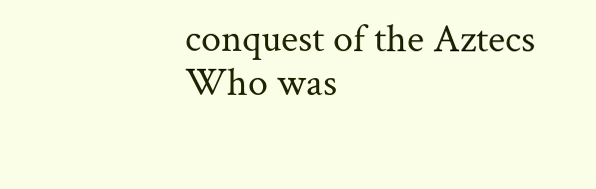conquest of the Aztecs
Who was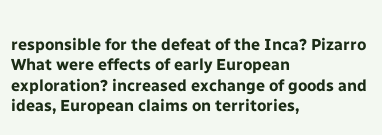responsible for the defeat of the Inca? Pizarro
What were effects of early European exploration? increased exchange of goods and ideas, European claims on territories,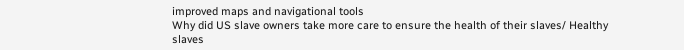improved maps and navigational tools
Why did US slave owners take more care to ensure the health of their slaves/ Healthy slaves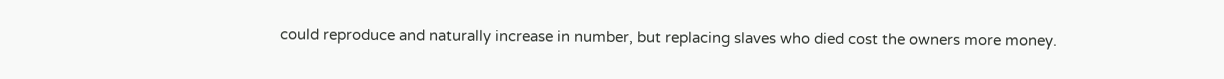could reproduce and naturally increase in number, but replacing slaves who died cost the owners more money.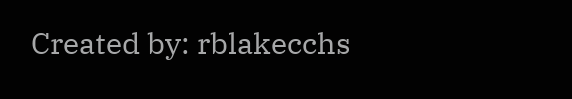Created by: rblakecchs